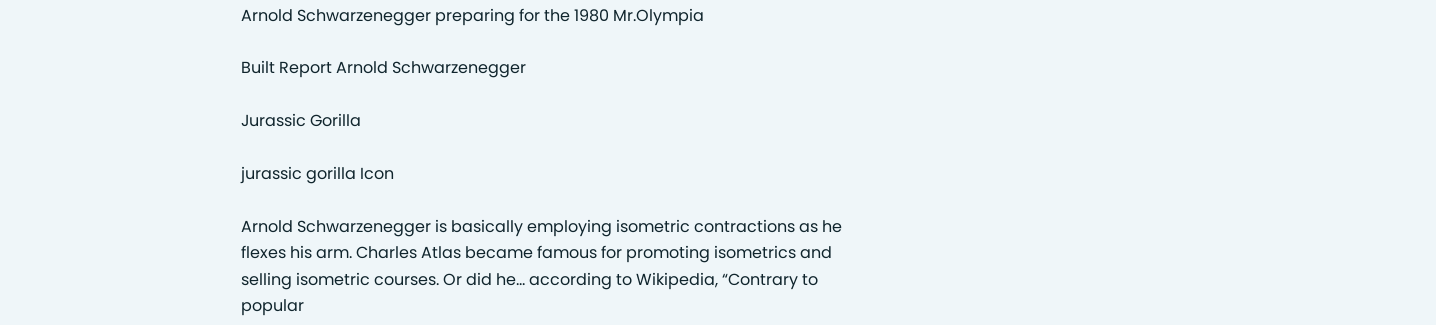Arnold Schwarzenegger preparing for the 1980 Mr.Olympia

Built Report Arnold Schwarzenegger

Jurassic Gorilla

jurassic gorilla Icon

Arnold Schwarzenegger is basically employing isometric contractions as he flexes his arm. Charles Atlas became famous for promoting isometrics and selling isometric courses. Or did he… according to Wikipedia, “Contrary to popular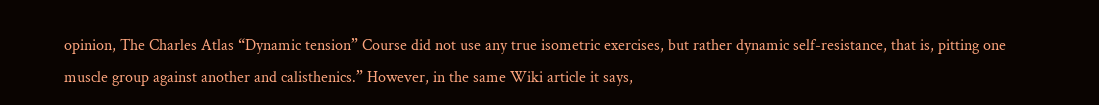opinion, The Charles Atlas “Dynamic tension” Course did not use any true isometric exercises, but rather dynamic self-resistance, that is, pitting one muscle group against another and calisthenics.” However, in the same Wiki article it says,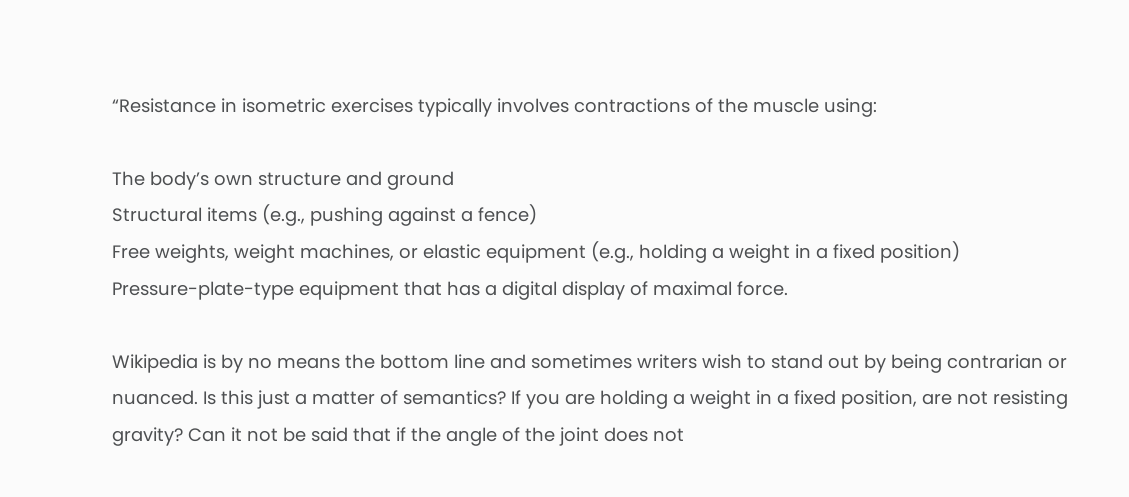“Resistance in isometric exercises typically involves contractions of the muscle using:

The body’s own structure and ground
Structural items (e.g., pushing against a fence)
Free weights, weight machines, or elastic equipment (e.g., holding a weight in a fixed position)
Pressure-plate-type equipment that has a digital display of maximal force.

Wikipedia is by no means the bottom line and sometimes writers wish to stand out by being contrarian or nuanced. Is this just a matter of semantics? If you are holding a weight in a fixed position, are not resisting gravity? Can it not be said that if the angle of the joint does not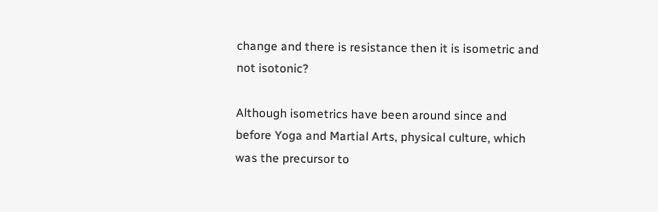change and there is resistance then it is isometric and not isotonic?

Although isometrics have been around since and before Yoga and Martial Arts, physical culture, which was the precursor to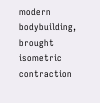modern bodybuilding, brought isometric contraction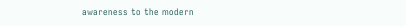awareness to the modern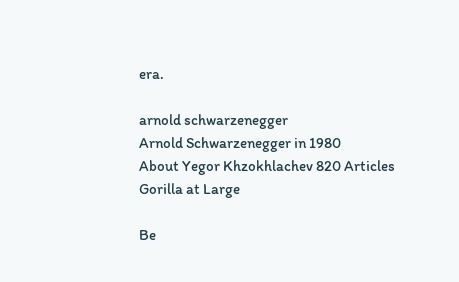era.

arnold schwarzenegger
Arnold Schwarzenegger in 1980
About Yegor Khzokhlachev 820 Articles
Gorilla at Large

Be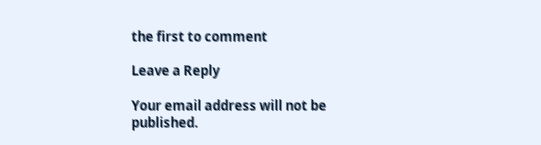the first to comment

Leave a Reply

Your email address will not be published.